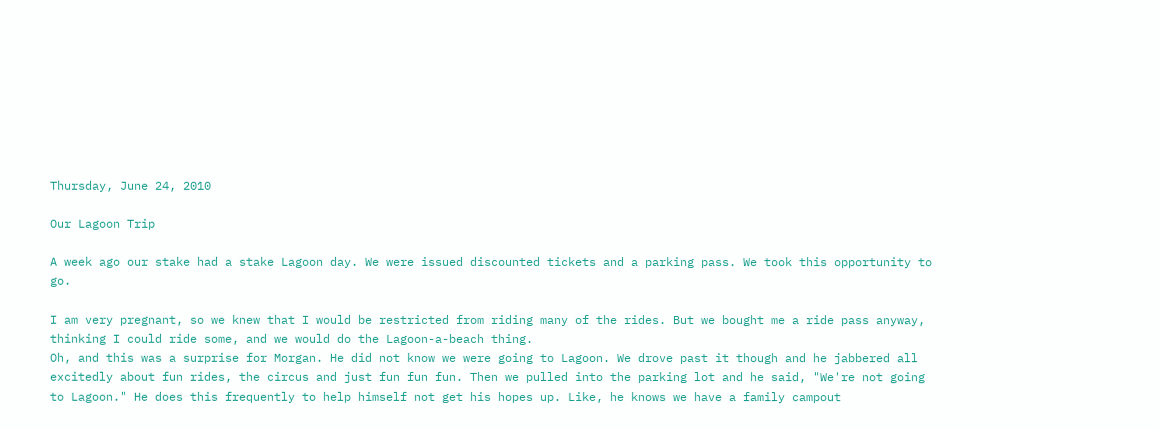Thursday, June 24, 2010

Our Lagoon Trip

A week ago our stake had a stake Lagoon day. We were issued discounted tickets and a parking pass. We took this opportunity to go.

I am very pregnant, so we knew that I would be restricted from riding many of the rides. But we bought me a ride pass anyway, thinking I could ride some, and we would do the Lagoon-a-beach thing.
Oh, and this was a surprise for Morgan. He did not know we were going to Lagoon. We drove past it though and he jabbered all excitedly about fun rides, the circus and just fun fun fun. Then we pulled into the parking lot and he said, "We're not going to Lagoon." He does this frequently to help himself not get his hopes up. Like, he knows we have a family campout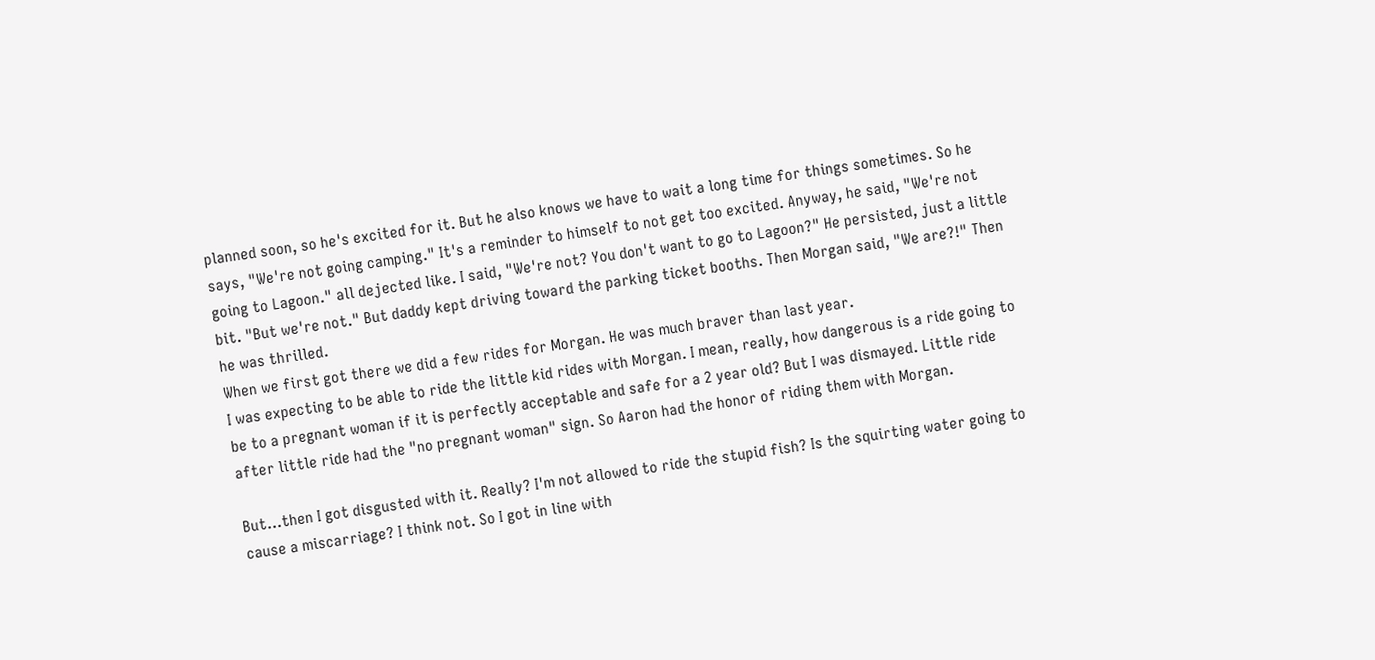planned soon, so he's excited for it. But he also knows we have to wait a long time for things sometimes. So he says, "We're not going camping." It's a reminder to himself to not get too excited. Anyway, he said, "We're not going to Lagoon." all dejected like. I said, "We're not? You don't want to go to Lagoon?" He persisted, just a little bit. "But we're not." But daddy kept driving toward the parking ticket booths. Then Morgan said, "We are?!" Then he was thrilled.
When we first got there we did a few rides for Morgan. He was much braver than last year.
I was expecting to be able to ride the little kid rides with Morgan. I mean, really, how dangerous is a ride going to be to a pregnant woman if it is perfectly acceptable and safe for a 2 year old? But I was dismayed. Little ride after little ride had the "no pregnant woman" sign. So Aaron had the honor of riding them with Morgan.

But...then I got disgusted with it. Really? I'm not allowed to ride the stupid fish? Is the squirting water going to cause a miscarriage? I think not. So I got in line with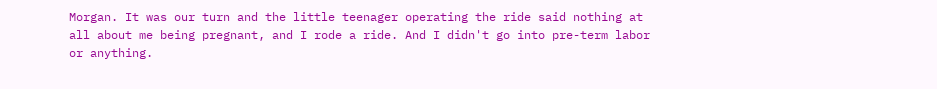Morgan. It was our turn and the little teenager operating the ride said nothing at all about me being pregnant, and I rode a ride. And I didn't go into pre-term labor or anything.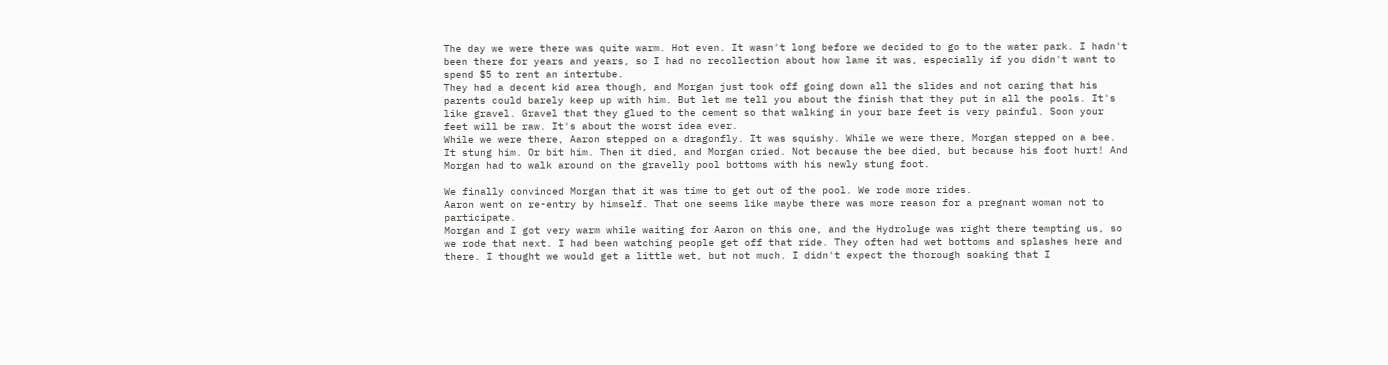The day we were there was quite warm. Hot even. It wasn't long before we decided to go to the water park. I hadn't been there for years and years, so I had no recollection about how lame it was, especially if you didn't want to spend $5 to rent an intertube.
They had a decent kid area though, and Morgan just took off going down all the slides and not caring that his parents could barely keep up with him. But let me tell you about the finish that they put in all the pools. It's like gravel. Gravel that they glued to the cement so that walking in your bare feet is very painful. Soon your feet will be raw. It's about the worst idea ever.
While we were there, Aaron stepped on a dragonfly. It was squishy. While we were there, Morgan stepped on a bee. It stung him. Or bit him. Then it died, and Morgan cried. Not because the bee died, but because his foot hurt! And Morgan had to walk around on the gravelly pool bottoms with his newly stung foot.

We finally convinced Morgan that it was time to get out of the pool. We rode more rides.
Aaron went on re-entry by himself. That one seems like maybe there was more reason for a pregnant woman not to participate.
Morgan and I got very warm while waiting for Aaron on this one, and the Hydroluge was right there tempting us, so we rode that next. I had been watching people get off that ride. They often had wet bottoms and splashes here and there. I thought we would get a little wet, but not much. I didn't expect the thorough soaking that I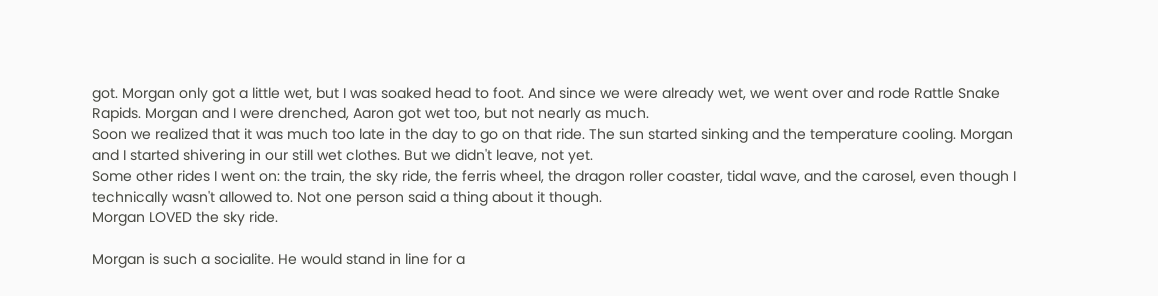got. Morgan only got a little wet, but I was soaked head to foot. And since we were already wet, we went over and rode Rattle Snake Rapids. Morgan and I were drenched, Aaron got wet too, but not nearly as much.
Soon we realized that it was much too late in the day to go on that ride. The sun started sinking and the temperature cooling. Morgan and I started shivering in our still wet clothes. But we didn't leave, not yet.
Some other rides I went on: the train, the sky ride, the ferris wheel, the dragon roller coaster, tidal wave, and the carosel, even though I technically wasn't allowed to. Not one person said a thing about it though.
Morgan LOVED the sky ride.

Morgan is such a socialite. He would stand in line for a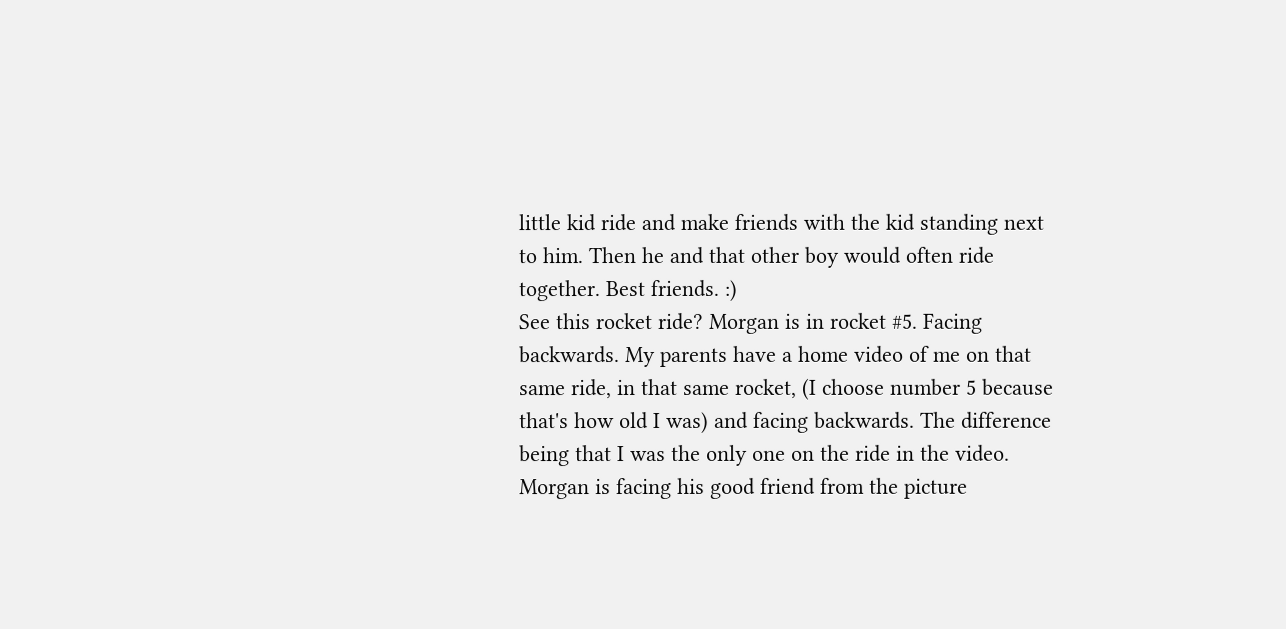little kid ride and make friends with the kid standing next to him. Then he and that other boy would often ride together. Best friends. :)
See this rocket ride? Morgan is in rocket #5. Facing backwards. My parents have a home video of me on that same ride, in that same rocket, (I choose number 5 because that's how old I was) and facing backwards. The difference being that I was the only one on the ride in the video. Morgan is facing his good friend from the picture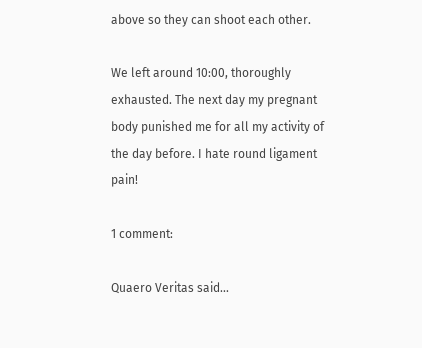above so they can shoot each other.

We left around 10:00, thoroughly exhausted. The next day my pregnant body punished me for all my activity of the day before. I hate round ligament pain!

1 comment:

Quaero Veritas said...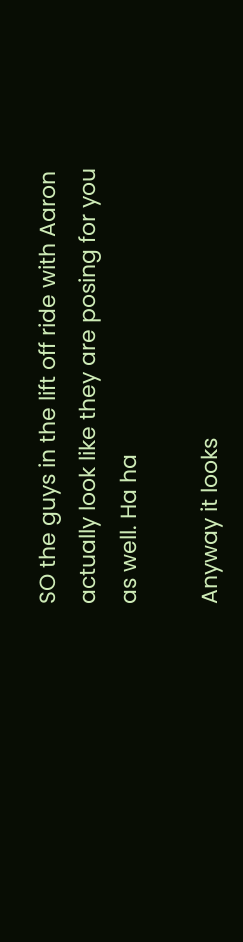SO the guys in the lift off ride with Aaron actually look like they are posing for you as well. Ha ha

Anyway it looks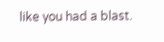like you had a blast.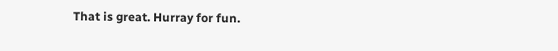That is great. Hurray for fun.